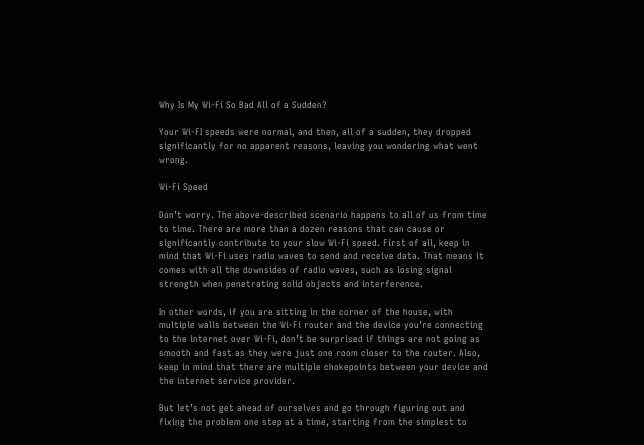Why Is My Wi-Fi So Bad All of a Sudden?

Your Wi-FI speeds were normal, and then, all of a sudden, they dropped significantly for no apparent reasons, leaving you wondering what went wrong.

Wi-Fi Speed

Don’t worry. The above-described scenario happens to all of us from time to time. There are more than a dozen reasons that can cause or significantly contribute to your slow Wi-Fi speed. First of all, keep in mind that Wi-Fi uses radio waves to send and receive data. That means it comes with all the downsides of radio waves, such as losing signal strength when penetrating solid objects and interference.

In other words, if you are sitting in the corner of the house, with multiple walls between the Wi-Fi router and the device you’re connecting to the internet over Wi-Fi, don’t be surprised if things are not going as smooth and fast as they were just one room closer to the router. Also, keep in mind that there are multiple chokepoints between your device and the internet service provider.

But let’s not get ahead of ourselves and go through figuring out and fixing the problem one step at a time, starting from the simplest to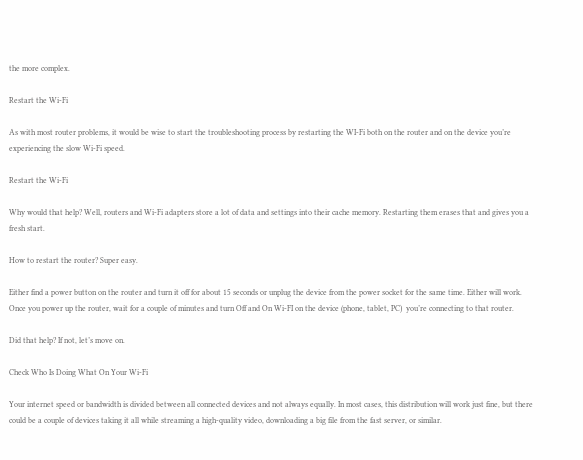the more complex.

Restart the Wi-Fi

As with most router problems, it would be wise to start the troubleshooting process by restarting the WI-Fi both on the router and on the device you’re experiencing the slow Wi-Fi speed.

Restart the Wi-Fi

Why would that help? Well, routers and Wi-Fi adapters store a lot of data and settings into their cache memory. Restarting them erases that and gives you a fresh start.

How to restart the router? Super easy.

Either find a power button on the router and turn it off for about 15 seconds or unplug the device from the power socket for the same time. Either will work. Once you power up the router, wait for a couple of minutes and turn Off and On Wi-FI on the device (phone, tablet, PC)  you’re connecting to that router.

Did that help? If not, let’s move on.

Check Who Is Doing What On Your Wi-Fi

Your internet speed or bandwidth is divided between all connected devices and not always equally. In most cases, this distribution will work just fine, but there could be a couple of devices taking it all while streaming a high-quality video, downloading a big file from the fast server, or similar.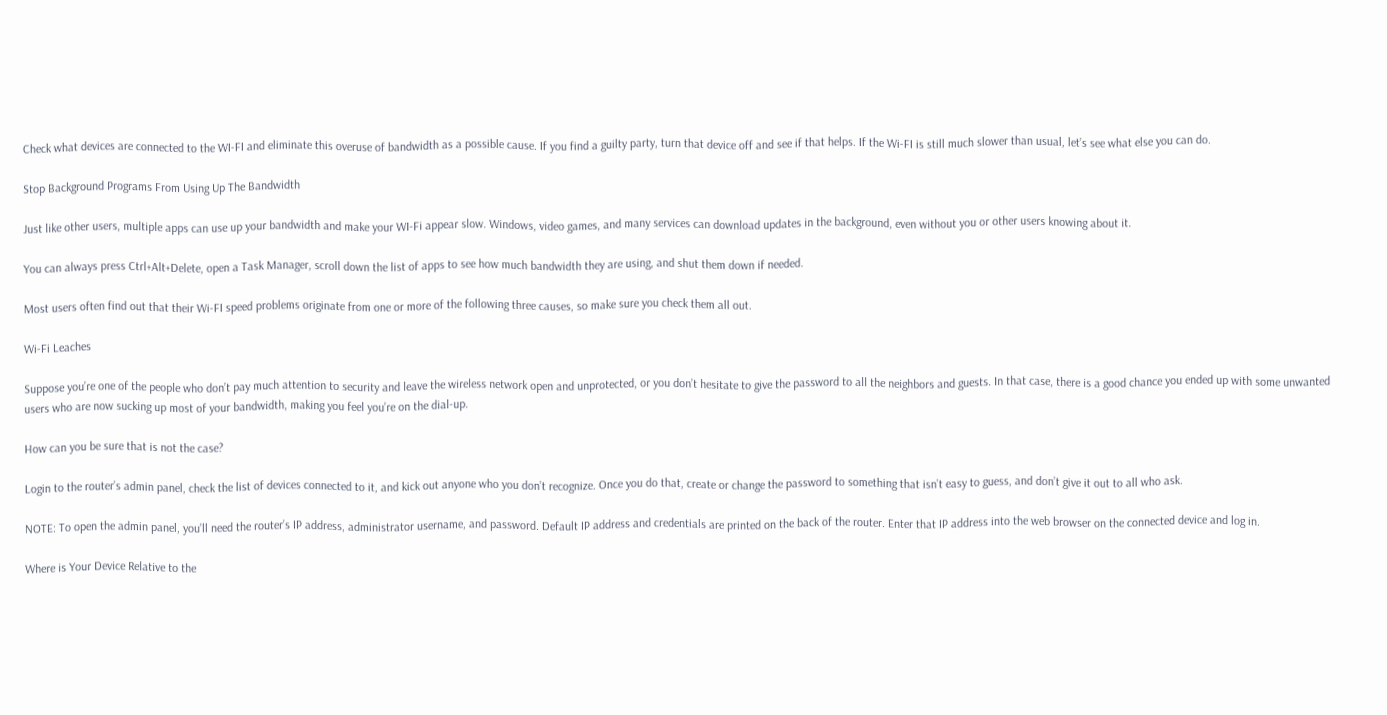Check what devices are connected to the WI-FI and eliminate this overuse of bandwidth as a possible cause. If you find a guilty party, turn that device off and see if that helps. If the Wi-FI is still much slower than usual, let’s see what else you can do.

Stop Background Programs From Using Up The Bandwidth

Just like other users, multiple apps can use up your bandwidth and make your WI-Fi appear slow. Windows, video games, and many services can download updates in the background, even without you or other users knowing about it.

You can always press Ctrl+Alt+Delete, open a Task Manager, scroll down the list of apps to see how much bandwidth they are using, and shut them down if needed.

Most users often find out that their Wi-FI speed problems originate from one or more of the following three causes, so make sure you check them all out.

Wi-Fi Leaches

Suppose you’re one of the people who don’t pay much attention to security and leave the wireless network open and unprotected, or you don’t hesitate to give the password to all the neighbors and guests. In that case, there is a good chance you ended up with some unwanted users who are now sucking up most of your bandwidth, making you feel you’re on the dial-up.

How can you be sure that is not the case?

Login to the router’s admin panel, check the list of devices connected to it, and kick out anyone who you don’t recognize. Once you do that, create or change the password to something that isn’t easy to guess, and don’t give it out to all who ask.

NOTE: To open the admin panel, you’ll need the router’s IP address, administrator username, and password. Default IP address and credentials are printed on the back of the router. Enter that IP address into the web browser on the connected device and log in.

Where is Your Device Relative to the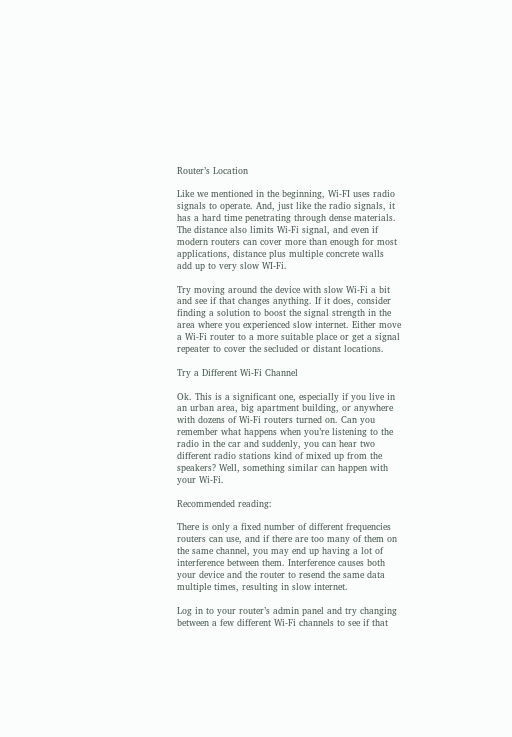Router’s Location

Like we mentioned in the beginning, Wi-FI uses radio signals to operate. And, just like the radio signals, it has a hard time penetrating through dense materials. The distance also limits Wi-Fi signal, and even if modern routers can cover more than enough for most applications, distance plus multiple concrete walls add up to very slow WI-Fi.

Try moving around the device with slow Wi-Fi a bit and see if that changes anything. If it does, consider finding a solution to boost the signal strength in the area where you experienced slow internet. Either move a Wi-Fi router to a more suitable place or get a signal repeater to cover the secluded or distant locations.

Try a Different Wi-Fi Channel

Ok. This is a significant one, especially if you live in an urban area, big apartment building, or anywhere with dozens of Wi-Fi routers turned on. Can you remember what happens when you’re listening to the radio in the car and suddenly, you can hear two different radio stations kind of mixed up from the speakers? Well, something similar can happen with your Wi-Fi.

Recommended reading:

There is only a fixed number of different frequencies routers can use, and if there are too many of them on the same channel, you may end up having a lot of interference between them. Interference causes both your device and the router to resend the same data multiple times, resulting in slow internet.

Log in to your router’s admin panel and try changing between a few different Wi-Fi channels to see if that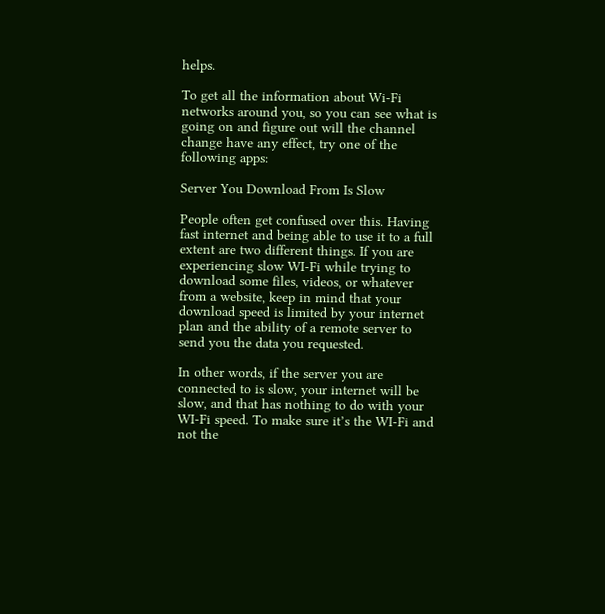helps.

To get all the information about Wi-Fi networks around you, so you can see what is going on and figure out will the channel change have any effect, try one of the following apps:

Server You Download From Is Slow

People often get confused over this. Having fast internet and being able to use it to a full extent are two different things. If you are experiencing slow WI-Fi while trying to download some files, videos, or whatever from a website, keep in mind that your download speed is limited by your internet plan and the ability of a remote server to send you the data you requested.

In other words, if the server you are connected to is slow, your internet will be slow, and that has nothing to do with your WI-Fi speed. To make sure it’s the WI-Fi and not the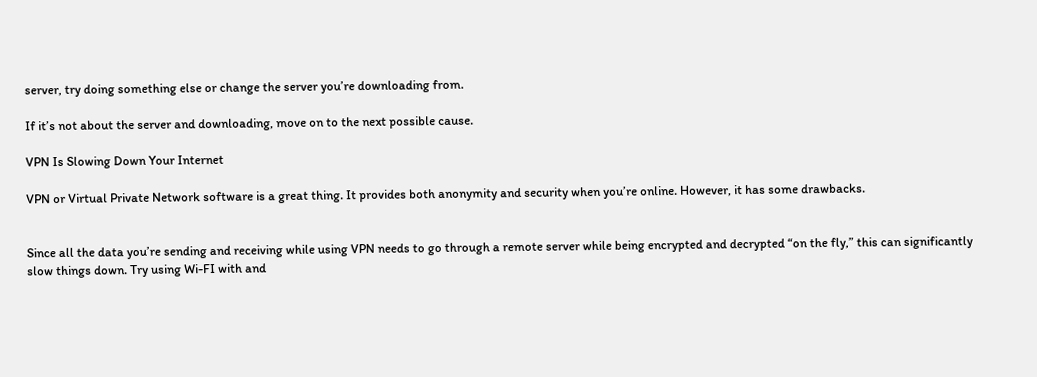server, try doing something else or change the server you’re downloading from.

If it’s not about the server and downloading, move on to the next possible cause.

VPN Is Slowing Down Your Internet

VPN or Virtual Private Network software is a great thing. It provides both anonymity and security when you’re online. However, it has some drawbacks.


Since all the data you’re sending and receiving while using VPN needs to go through a remote server while being encrypted and decrypted “on the fly,” this can significantly slow things down. Try using Wi-FI with and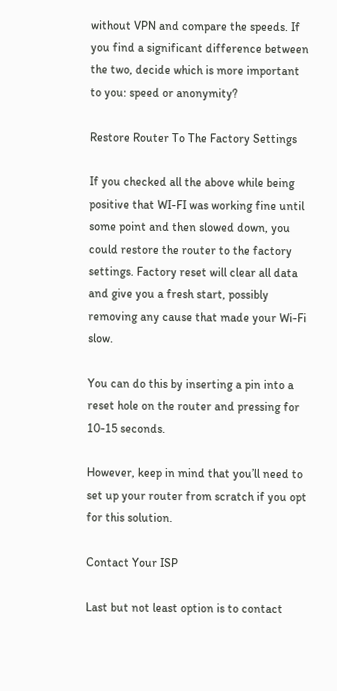without VPN and compare the speeds. If you find a significant difference between the two, decide which is more important to you: speed or anonymity?

Restore Router To The Factory Settings

If you checked all the above while being positive that WI-FI was working fine until some point and then slowed down, you could restore the router to the factory settings. Factory reset will clear all data and give you a fresh start, possibly removing any cause that made your Wi-Fi slow.

You can do this by inserting a pin into a reset hole on the router and pressing for 10-15 seconds.

However, keep in mind that you’ll need to set up your router from scratch if you opt for this solution.

Contact Your ISP

Last but not least option is to contact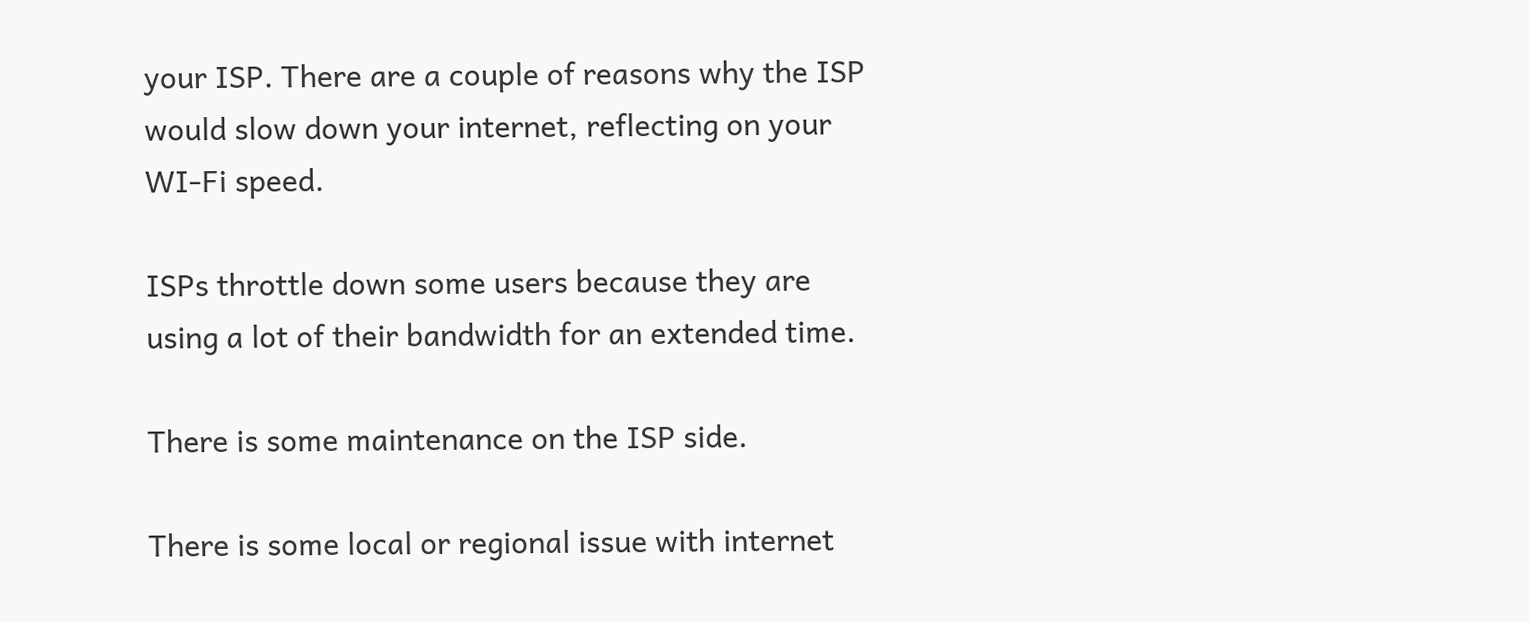your ISP. There are a couple of reasons why the ISP would slow down your internet, reflecting on your WI-Fi speed.

ISPs throttle down some users because they are using a lot of their bandwidth for an extended time.

There is some maintenance on the ISP side.

There is some local or regional issue with internet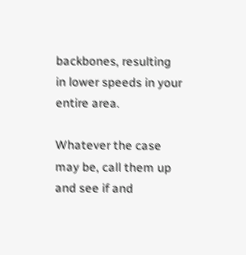backbones, resulting in lower speeds in your entire area.

Whatever the case may be, call them up and see if and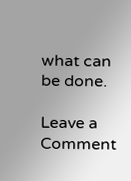what can be done.

Leave a Comment